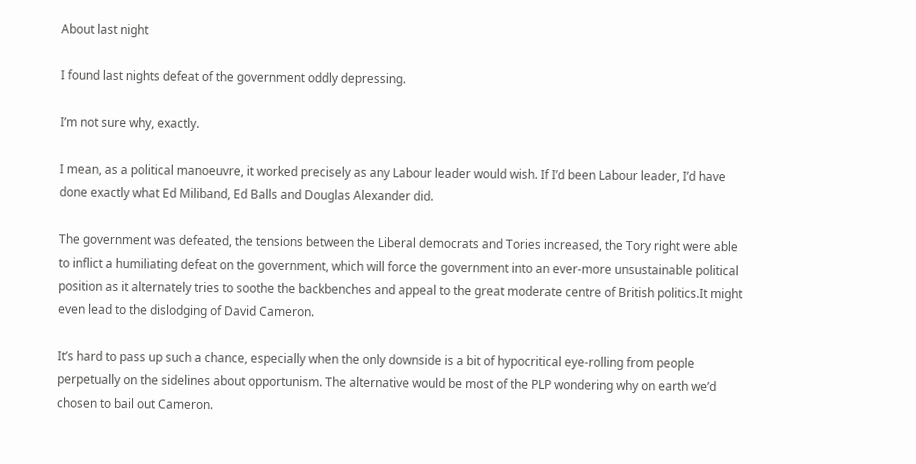About last night

I found last nights defeat of the government oddly depressing.

I’m not sure why, exactly.

I mean, as a political manoeuvre, it worked precisely as any Labour leader would wish. If I’d been Labour leader, I’d have done exactly what Ed Miliband, Ed Balls and Douglas Alexander did.

The government was defeated, the tensions between the Liberal democrats and Tories increased, the Tory right were able to inflict a humiliating defeat on the government, which will force the government into an ever-more unsustainable political position as it alternately tries to soothe the backbenches and appeal to the great moderate centre of British politics.It might even lead to the dislodging of David Cameron.

It’s hard to pass up such a chance, especially when the only downside is a bit of hypocritical eye-rolling from people perpetually on the sidelines about opportunism. The alternative would be most of the PLP wondering why on earth we’d chosen to bail out Cameron.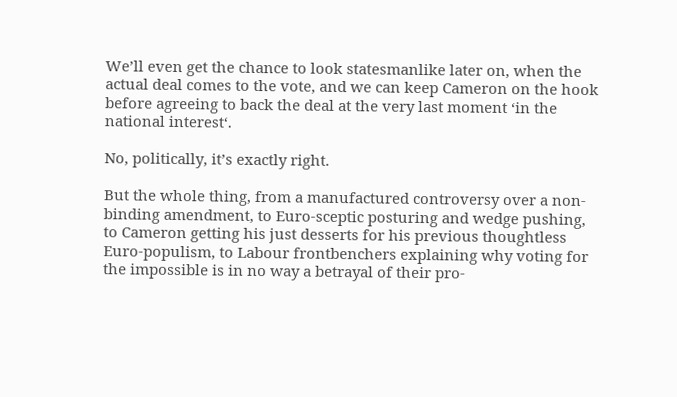We’ll even get the chance to look statesmanlike later on, when the actual deal comes to the vote, and we can keep Cameron on the hook before agreeing to back the deal at the very last moment ‘in the national interest‘.

No, politically, it’s exactly right.

But the whole thing, from a manufactured controversy over a non-binding amendment, to Euro-sceptic posturing and wedge pushing, to Cameron getting his just desserts for his previous thoughtless Euro-populism, to Labour frontbenchers explaining why voting for the impossible is in no way a betrayal of their pro-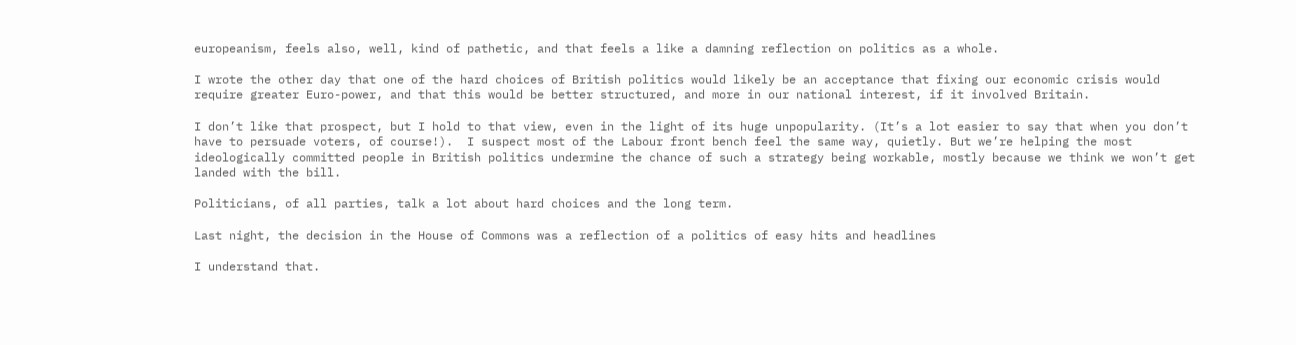europeanism, feels also, well, kind of pathetic, and that feels a like a damning reflection on politics as a whole.

I wrote the other day that one of the hard choices of British politics would likely be an acceptance that fixing our economic crisis would require greater Euro-power, and that this would be better structured, and more in our national interest, if it involved Britain.

I don’t like that prospect, but I hold to that view, even in the light of its huge unpopularity. (It’s a lot easier to say that when you don’t have to persuade voters, of course!).  I suspect most of the Labour front bench feel the same way, quietly. But we’re helping the most ideologically committed people in British politics undermine the chance of such a strategy being workable, mostly because we think we won’t get landed with the bill.

Politicians, of all parties, talk a lot about hard choices and the long term.

Last night, the decision in the House of Commons was a reflection of a politics of easy hits and headlines

I understand that.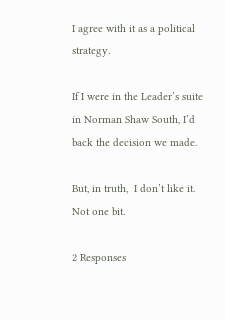I agree with it as a political strategy.

If I were in the Leader’s suite in Norman Shaw South, I’d back the decision we made.

But, in truth,  I don’t like it. Not one bit.

2 Responses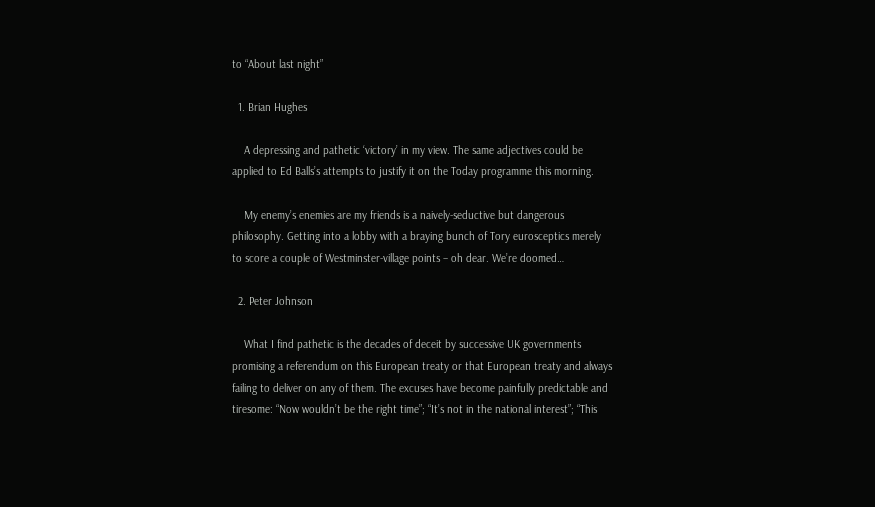to “About last night”

  1. Brian Hughes

    A depressing and pathetic ‘victory’ in my view. The same adjectives could be applied to Ed Balls’s attempts to justify it on the Today programme this morning.

    My enemy’s enemies are my friends is a naively-seductive but dangerous philosophy. Getting into a lobby with a braying bunch of Tory eurosceptics merely to score a couple of Westminster-village points – oh dear. We’re doomed…

  2. Peter Johnson

    What I find pathetic is the decades of deceit by successive UK governments promising a referendum on this European treaty or that European treaty and always failing to deliver on any of them. The excuses have become painfully predictable and tiresome: “Now wouldn’t be the right time”; “It’s not in the national interest”; “This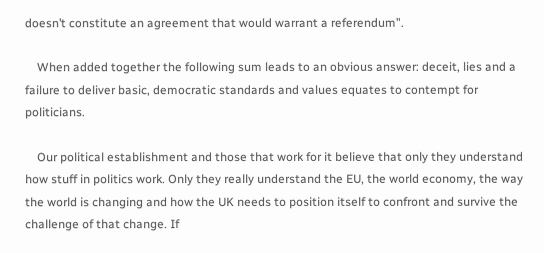doesn’t constitute an agreement that would warrant a referendum”.

    When added together the following sum leads to an obvious answer: deceit, lies and a failure to deliver basic, democratic standards and values equates to contempt for politicians.

    Our political establishment and those that work for it believe that only they understand how stuff in politics work. Only they really understand the EU, the world economy, the way the world is changing and how the UK needs to position itself to confront and survive the challenge of that change. If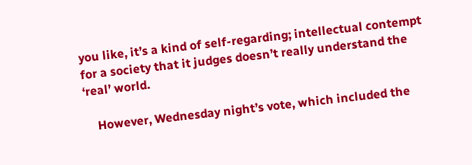you like, it’s a kind of self-regarding; intellectual contempt for a society that it judges doesn’t really understand the ‘real’ world.

    However, Wednesday night’s vote, which included the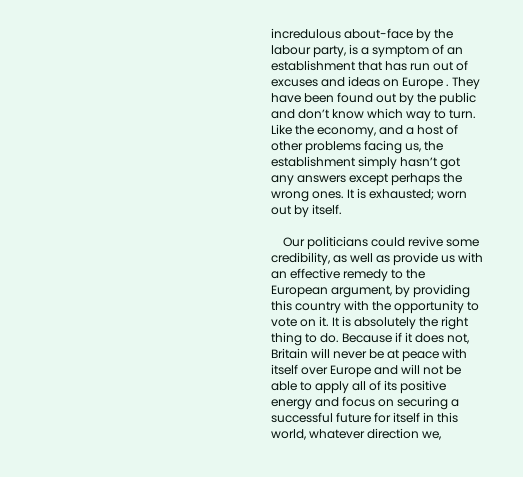incredulous about-face by the labour party, is a symptom of an establishment that has run out of excuses and ideas on Europe . They have been found out by the public and don’t know which way to turn. Like the economy, and a host of other problems facing us, the establishment simply hasn’t got any answers except perhaps the wrong ones. It is exhausted; worn out by itself.

    Our politicians could revive some credibility, as well as provide us with an effective remedy to the European argument, by providing this country with the opportunity to vote on it. It is absolutely the right thing to do. Because if it does not, Britain will never be at peace with itself over Europe and will not be able to apply all of its positive energy and focus on securing a successful future for itself in this world, whatever direction we,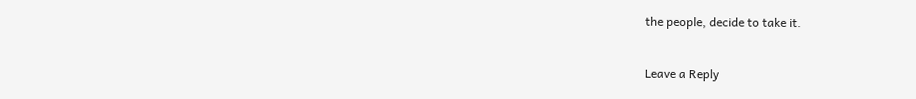the people, decide to take it.


Leave a Reply